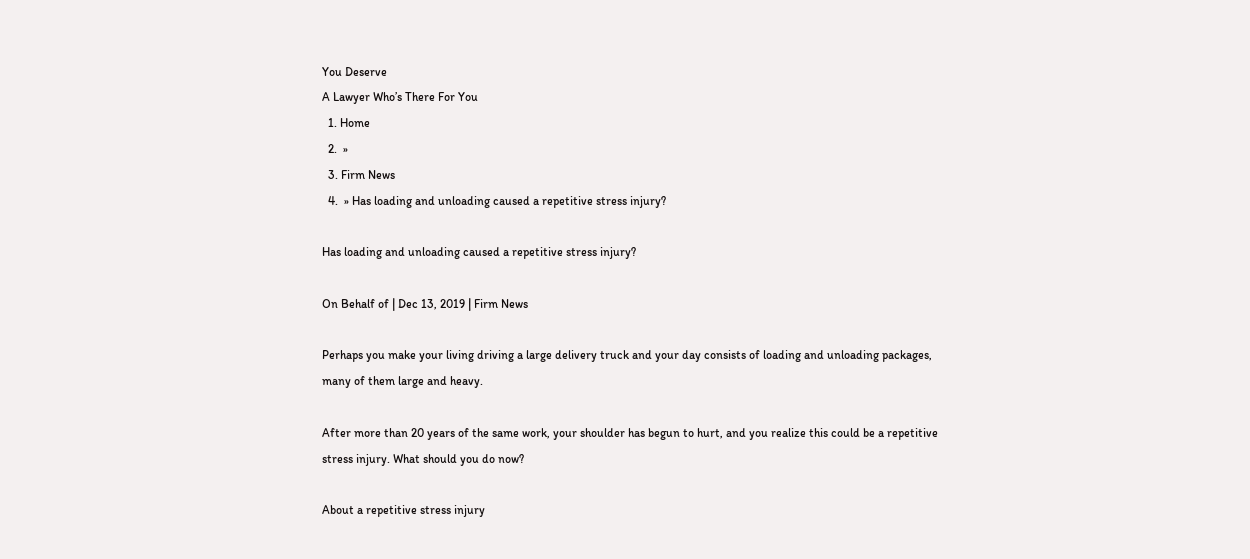You Deserve
A Lawyer Who’s There For You
  1. Home
  2.  »
  3. Firm News
  4.  » Has loading and unloading caused a repetitive stress injury?

Has loading and unloading caused a repetitive stress injury?

On Behalf of | Dec 13, 2019 | Firm News

Perhaps you make your living driving a large delivery truck and your day consists of loading and unloading packages, many of them large and heavy.

After more than 20 years of the same work, your shoulder has begun to hurt, and you realize this could be a repetitive stress injury. What should you do now?

About a repetitive stress injury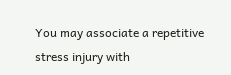You may associate a repetitive stress injury with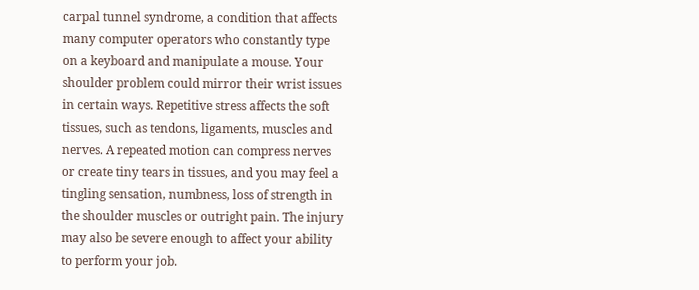carpal tunnel syndrome, a condition that affects many computer operators who constantly type on a keyboard and manipulate a mouse. Your shoulder problem could mirror their wrist issues in certain ways. Repetitive stress affects the soft tissues, such as tendons, ligaments, muscles and nerves. A repeated motion can compress nerves or create tiny tears in tissues, and you may feel a tingling sensation, numbness, loss of strength in the shoulder muscles or outright pain. The injury may also be severe enough to affect your ability to perform your job.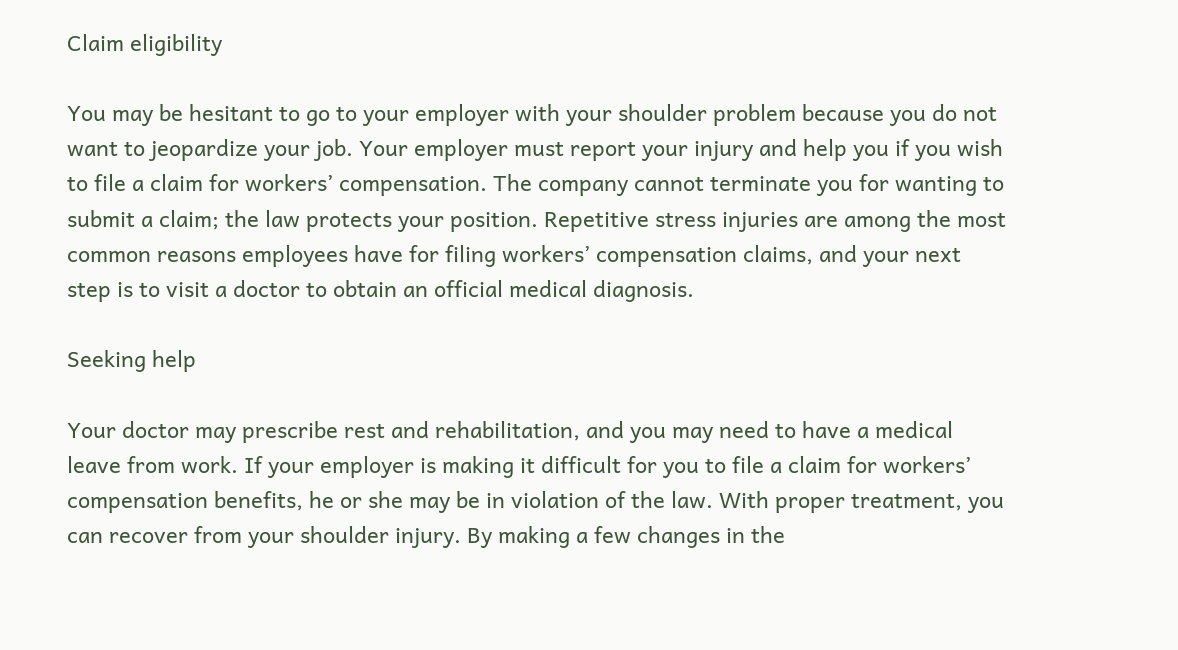Claim eligibility

You may be hesitant to go to your employer with your shoulder problem because you do not want to jeopardize your job. Your employer must report your injury and help you if you wish to file a claim for workers’ compensation. The company cannot terminate you for wanting to submit a claim; the law protects your position. Repetitive stress injuries are among the most common reasons employees have for filing workers’ compensation claims, and your next step is to visit a doctor to obtain an official medical diagnosis.

Seeking help

Your doctor may prescribe rest and rehabilitation, and you may need to have a medical leave from work. If your employer is making it difficult for you to file a claim for workers’ compensation benefits, he or she may be in violation of the law. With proper treatment, you can recover from your shoulder injury. By making a few changes in the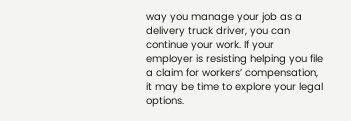way you manage your job as a delivery truck driver, you can continue your work. If your employer is resisting helping you file a claim for workers’ compensation, it may be time to explore your legal options.